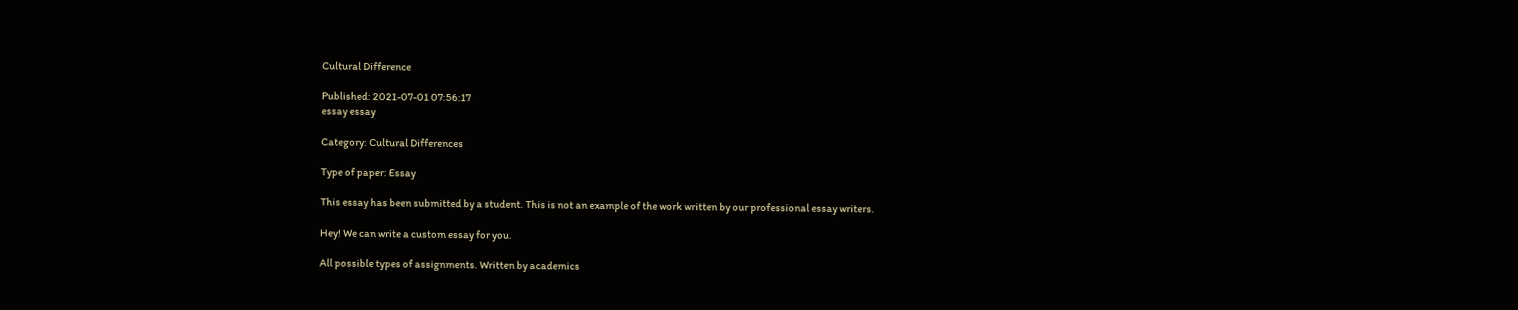Cultural Difference

Published: 2021-07-01 07:56:17
essay essay

Category: Cultural Differences

Type of paper: Essay

This essay has been submitted by a student. This is not an example of the work written by our professional essay writers.

Hey! We can write a custom essay for you.

All possible types of assignments. Written by academics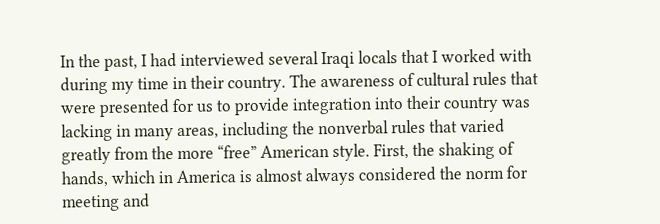In the past, I had interviewed several Iraqi locals that I worked with during my time in their country. The awareness of cultural rules that were presented for us to provide integration into their country was lacking in many areas, including the nonverbal rules that varied greatly from the more “free” American style. First, the shaking of hands, which in America is almost always considered the norm for meeting and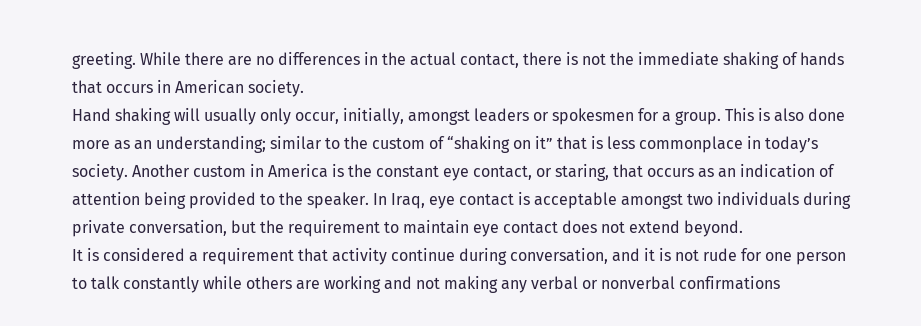greeting. While there are no differences in the actual contact, there is not the immediate shaking of hands that occurs in American society.
Hand shaking will usually only occur, initially, amongst leaders or spokesmen for a group. This is also done more as an understanding; similar to the custom of “shaking on it” that is less commonplace in today’s society. Another custom in America is the constant eye contact, or staring, that occurs as an indication of attention being provided to the speaker. In Iraq, eye contact is acceptable amongst two individuals during private conversation, but the requirement to maintain eye contact does not extend beyond.
It is considered a requirement that activity continue during conversation, and it is not rude for one person to talk constantly while others are working and not making any verbal or nonverbal confirmations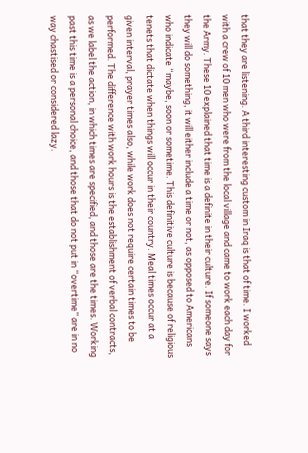that they are listening. A third interesting custom in Iraq is that of time. I worked with a crew of 10 men who were from the local village and came to work each day for the Army. These 10 explained that time is a definite in their culture. If someone says they will do something, it will either include a time or not, as opposed to Americans who indicate “maybe, soon or sometime. This definitive culture is because of religious tenets that dictate when things will occur in their country. Meal times occur at a given interval, prayer times also, while work does not require certain times to be performed. The difference with work hours is the establishment of verbal contracts, as we label the action, in which times are specified, and those are the times. Working past this time is a personal choice, and those that do not put in “overtime” are in no way chastised or considered lazy.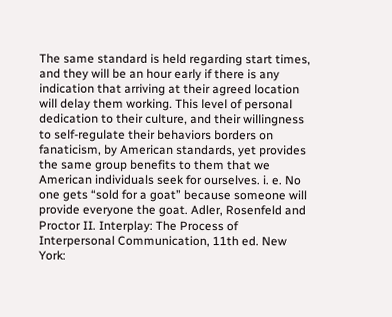The same standard is held regarding start times, and they will be an hour early if there is any indication that arriving at their agreed location will delay them working. This level of personal dedication to their culture, and their willingness to self-regulate their behaviors borders on fanaticism, by American standards, yet provides the same group benefits to them that we American individuals seek for ourselves. i. e. No one gets “sold for a goat” because someone will provide everyone the goat. Adler, Rosenfeld and Proctor II. Interplay: The Process of Interpersonal Communication, 11th ed. New York: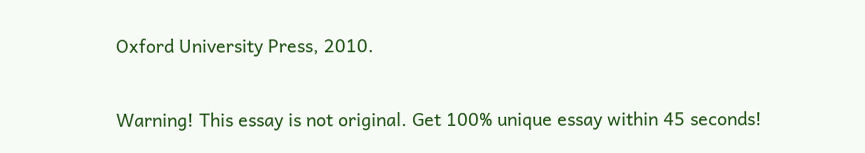Oxford University Press, 2010.

Warning! This essay is not original. Get 100% unique essay within 45 seconds!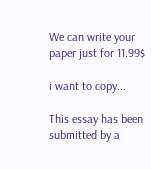We can write your paper just for 11.99$

i want to copy...

This essay has been submitted by a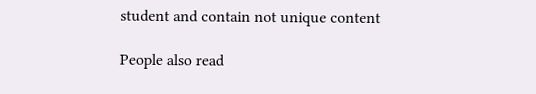student and contain not unique content

People also read